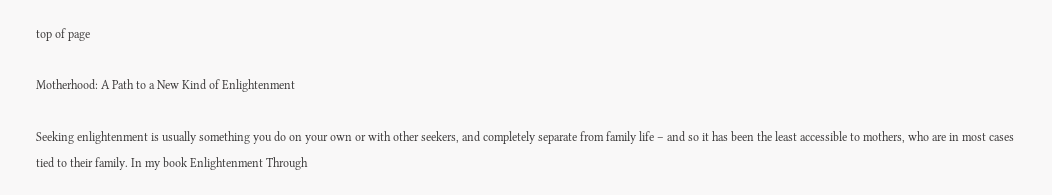top of page

Motherhood: A Path to a New Kind of Enlightenment

Seeking enlightenment is usually something you do on your own or with other seekers, and completely separate from family life – and so it has been the least accessible to mothers, who are in most cases tied to their family. In my book Enlightenment Through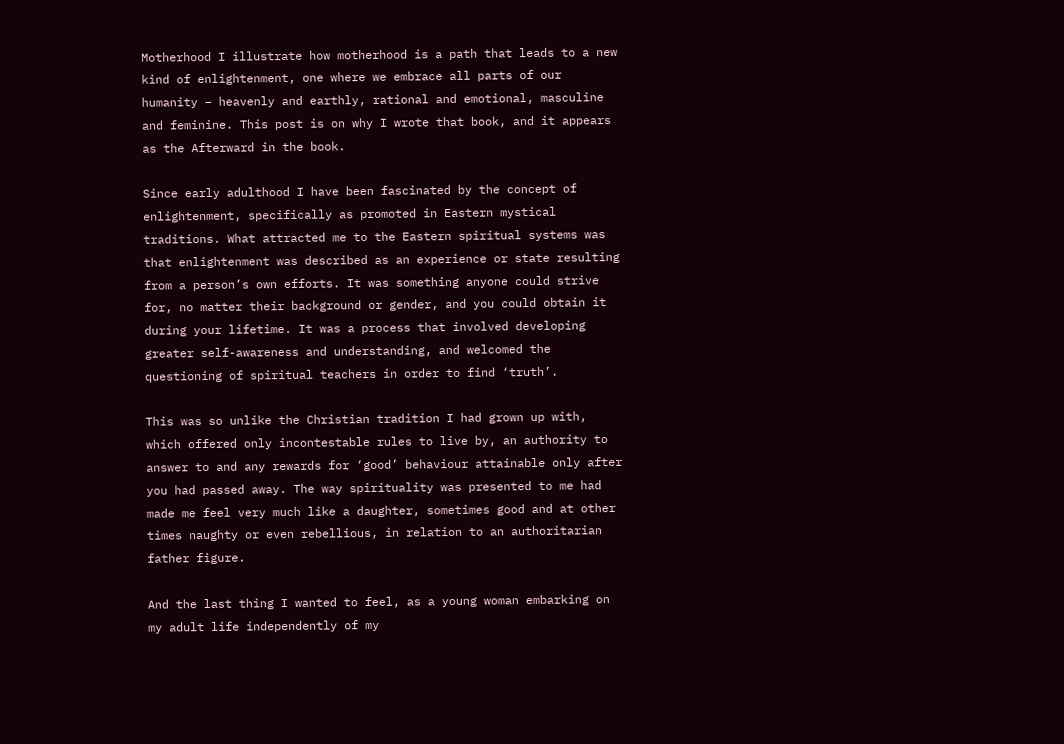Motherhood I illustrate how motherhood is a path that leads to a new kind of enlightenment, one where we embrace all parts of our humanity – heavenly and earthly, rational and emotional, masculine and feminine. This post is on why I wrote that book, and it appears as the Afterward in the book.

Since early adulthood I have been fascinated by the concept of enlightenment, specifically as promoted in Eastern mystical traditions. What attracted me to the Eastern spiritual systems was that enlightenment was described as an experience or state resulting from a person’s own efforts. It was something anyone could strive for, no matter their background or gender, and you could obtain it during your lifetime. It was a process that involved developing greater self-awareness and understanding, and welcomed the questioning of spiritual teachers in order to find ‘truth’.

This was so unlike the Christian tradition I had grown up with, which offered only incontestable rules to live by, an authority to answer to and any rewards for ‘good’ behaviour attainable only after you had passed away. The way spirituality was presented to me had made me feel very much like a daughter, sometimes good and at other times naughty or even rebellious, in relation to an authoritarian father figure.

And the last thing I wanted to feel, as a young woman embarking on my adult life independently of my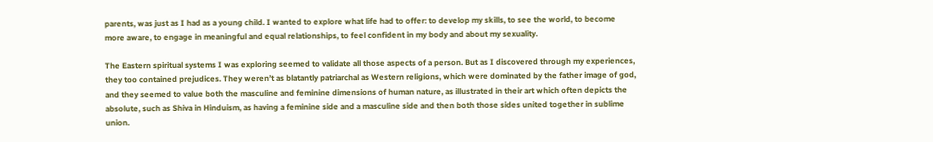parents, was just as I had as a young child. I wanted to explore what life had to offer: to develop my skills, to see the world, to become more aware, to engage in meaningful and equal relationships, to feel confident in my body and about my sexuality.

The Eastern spiritual systems I was exploring seemed to validate all those aspects of a person. But as I discovered through my experiences, they too contained prejudices. They weren’t as blatantly patriarchal as Western religions, which were dominated by the father image of god, and they seemed to value both the masculine and feminine dimensions of human nature, as illustrated in their art which often depicts the absolute, such as Shiva in Hinduism, as having a feminine side and a masculine side and then both those sides united together in sublime union.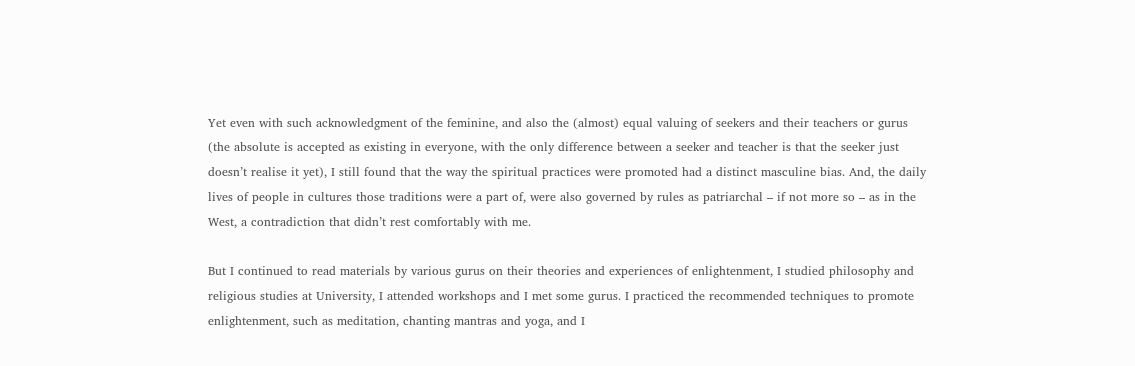Yet even with such acknowledgment of the feminine, and also the (almost) equal valuing of seekers and their teachers or gurus (the absolute is accepted as existing in everyone, with the only difference between a seeker and teacher is that the seeker just doesn’t realise it yet), I still found that the way the spiritual practices were promoted had a distinct masculine bias. And, the daily lives of people in cultures those traditions were a part of, were also governed by rules as patriarchal – if not more so – as in the West, a contradiction that didn’t rest comfortably with me.

But I continued to read materials by various gurus on their theories and experiences of enlightenment, I studied philosophy and religious studies at University, I attended workshops and I met some gurus. I practiced the recommended techniques to promote enlightenment, such as meditation, chanting mantras and yoga, and I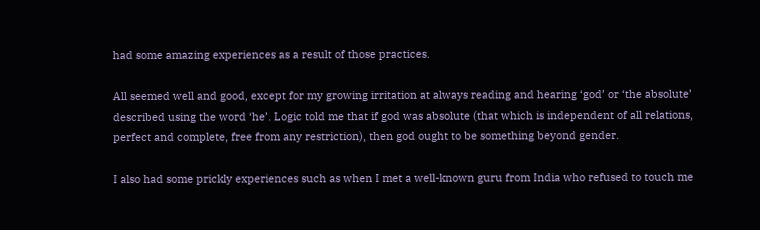had some amazing experiences as a result of those practices.

All seemed well and good, except for my growing irritation at always reading and hearing ‘god’ or ‘the absolute’ described using the word ‘he’. Logic told me that if god was absolute (that which is independent of all relations, perfect and complete, free from any restriction), then god ought to be something beyond gender.

I also had some prickly experiences such as when I met a well-known guru from India who refused to touch me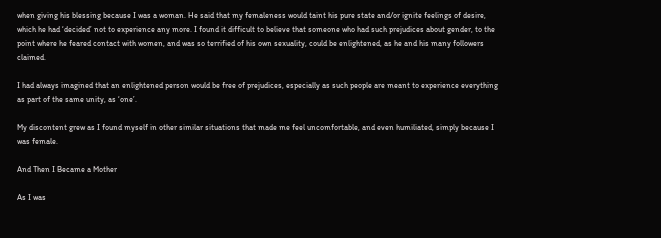when giving his blessing because I was a woman. He said that my femaleness would taint his pure state and/or ignite feelings of desire, which he had ‘decided’ not to experience any more. I found it difficult to believe that someone who had such prejudices about gender, to the point where he feared contact with women, and was so terrified of his own sexuality, could be enlightened, as he and his many followers claimed.

I had always imagined that an enlightened person would be free of prejudices, especially as such people are meant to experience everything as part of the same unity, as ‘one’.

My discontent grew as I found myself in other similar situations that made me feel uncomfortable, and even humiliated, simply because I was female.

And Then I Became a Mother

As I was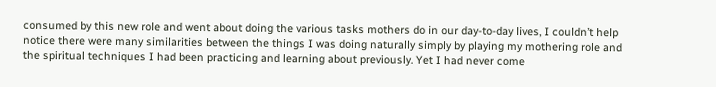consumed by this new role and went about doing the various tasks mothers do in our day-to-day lives, I couldn’t help notice there were many similarities between the things I was doing naturally simply by playing my mothering role and the spiritual techniques I had been practicing and learning about previously. Yet I had never come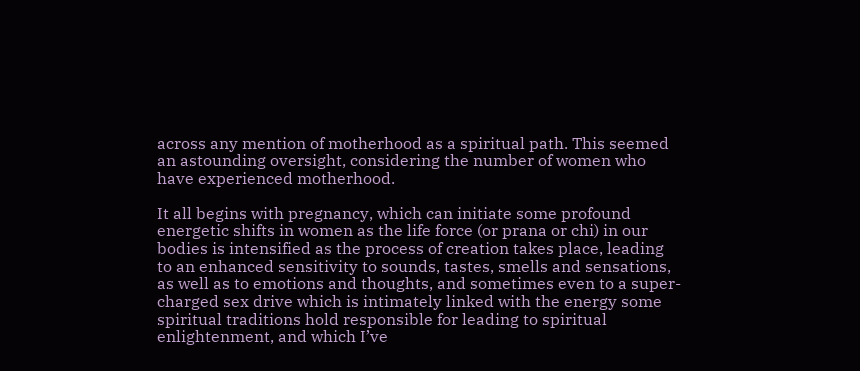across any mention of motherhood as a spiritual path. This seemed an astounding oversight, considering the number of women who have experienced motherhood.

It all begins with pregnancy, which can initiate some profound energetic shifts in women as the life force (or prana or chi) in our bodies is intensified as the process of creation takes place, leading to an enhanced sensitivity to sounds, tastes, smells and sensations, as well as to emotions and thoughts, and sometimes even to a super-charged sex drive which is intimately linked with the energy some spiritual traditions hold responsible for leading to spiritual enlightenment, and which I’ve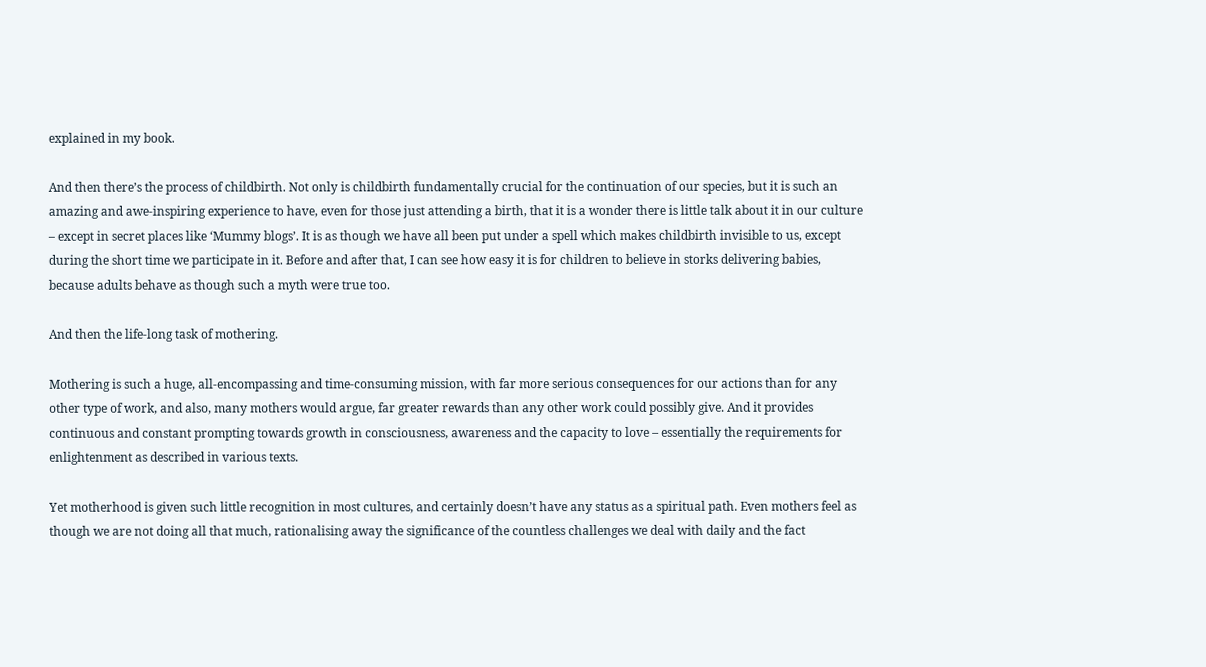explained in my book.

And then there’s the process of childbirth. Not only is childbirth fundamentally crucial for the continuation of our species, but it is such an amazing and awe-inspiring experience to have, even for those just attending a birth, that it is a wonder there is little talk about it in our culture – except in secret places like ‘Mummy blogs’. It is as though we have all been put under a spell which makes childbirth invisible to us, except during the short time we participate in it. Before and after that, I can see how easy it is for children to believe in storks delivering babies, because adults behave as though such a myth were true too.

And then the life-long task of mothering.

Mothering is such a huge, all-encompassing and time-consuming mission, with far more serious consequences for our actions than for any other type of work, and also, many mothers would argue, far greater rewards than any other work could possibly give. And it provides continuous and constant prompting towards growth in consciousness, awareness and the capacity to love – essentially the requirements for enlightenment as described in various texts.

Yet motherhood is given such little recognition in most cultures, and certainly doesn’t have any status as a spiritual path. Even mothers feel as though we are not doing all that much, rationalising away the significance of the countless challenges we deal with daily and the fact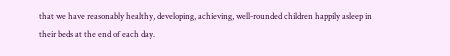that we have reasonably healthy, developing, achieving, well-rounded children happily asleep in their beds at the end of each day.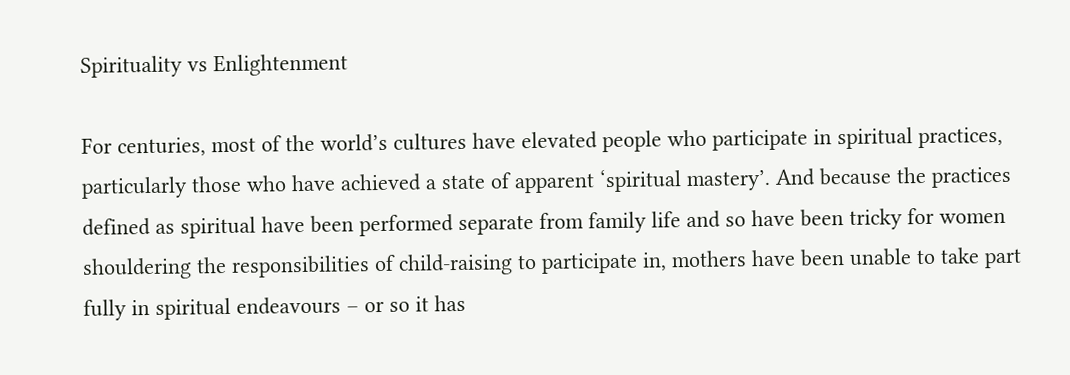Spirituality vs Enlightenment

For centuries, most of the world’s cultures have elevated people who participate in spiritual practices, particularly those who have achieved a state of apparent ‘spiritual mastery’. And because the practices defined as spiritual have been performed separate from family life and so have been tricky for women shouldering the responsibilities of child-raising to participate in, mothers have been unable to take part fully in spiritual endeavours – or so it has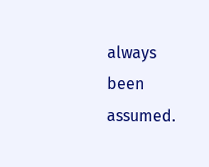always been assumed.